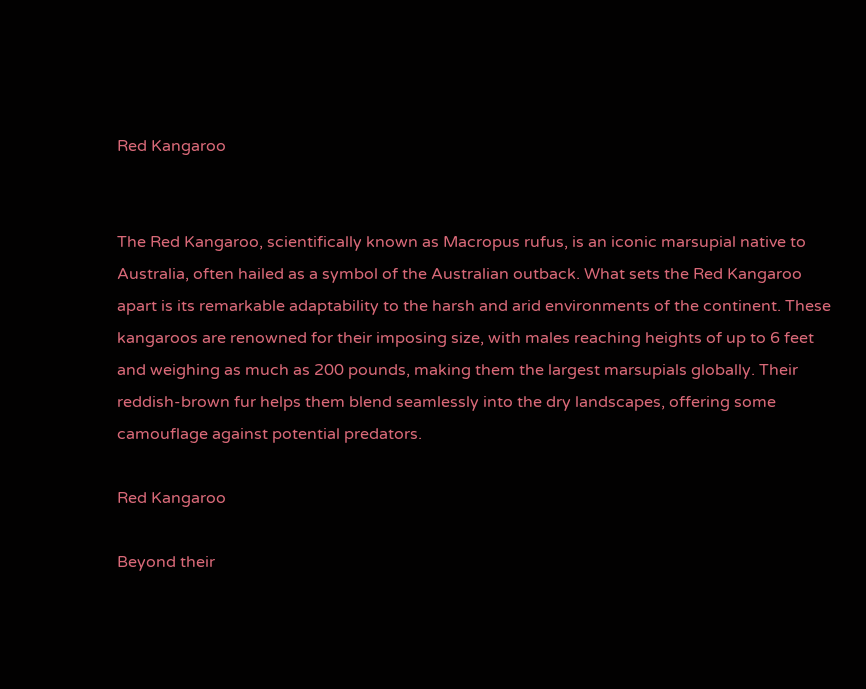Red Kangaroo


The Red Kangaroo, scientifically known as Macropus rufus, is an iconic marsupial native to Australia, often hailed as a symbol of the Australian outback. What sets the Red Kangaroo apart is its remarkable adaptability to the harsh and arid environments of the continent. These kangaroos are renowned for their imposing size, with males reaching heights of up to 6 feet and weighing as much as 200 pounds, making them the largest marsupials globally. Their reddish-brown fur helps them blend seamlessly into the dry landscapes, offering some camouflage against potential predators.

Red Kangaroo

Beyond their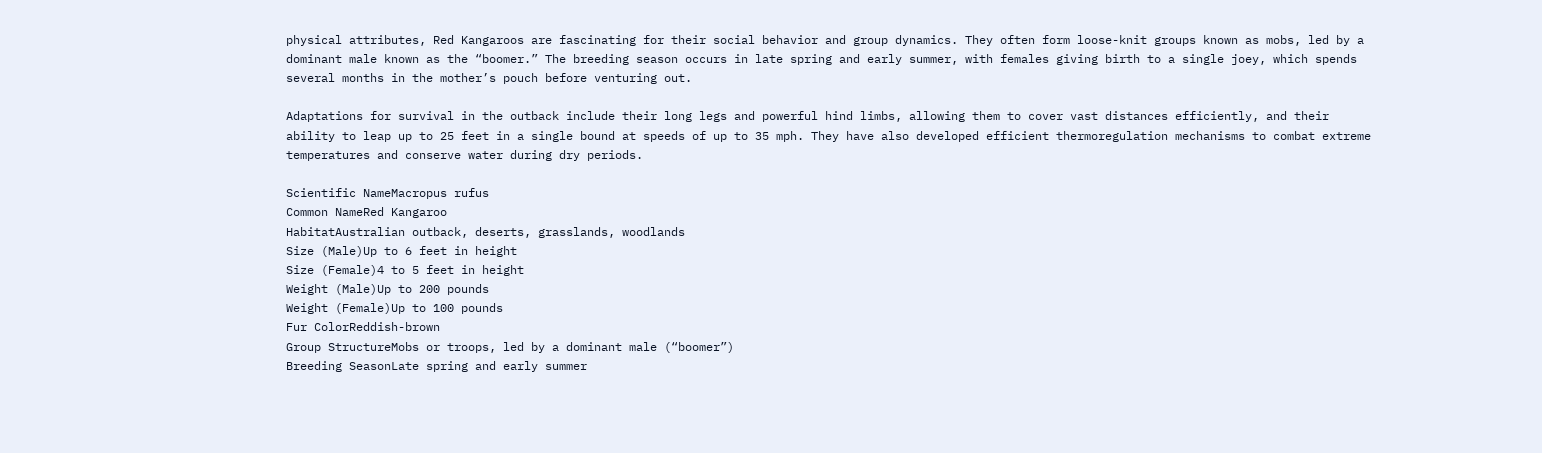physical attributes, Red Kangaroos are fascinating for their social behavior and group dynamics. They often form loose-knit groups known as mobs, led by a dominant male known as the “boomer.” The breeding season occurs in late spring and early summer, with females giving birth to a single joey, which spends several months in the mother’s pouch before venturing out.

Adaptations for survival in the outback include their long legs and powerful hind limbs, allowing them to cover vast distances efficiently, and their ability to leap up to 25 feet in a single bound at speeds of up to 35 mph. They have also developed efficient thermoregulation mechanisms to combat extreme temperatures and conserve water during dry periods.

Scientific NameMacropus rufus
Common NameRed Kangaroo
HabitatAustralian outback, deserts, grasslands, woodlands
Size (Male)Up to 6 feet in height
Size (Female)4 to 5 feet in height
Weight (Male)Up to 200 pounds
Weight (Female)Up to 100 pounds
Fur ColorReddish-brown
Group StructureMobs or troops, led by a dominant male (“boomer”)
Breeding SeasonLate spring and early summer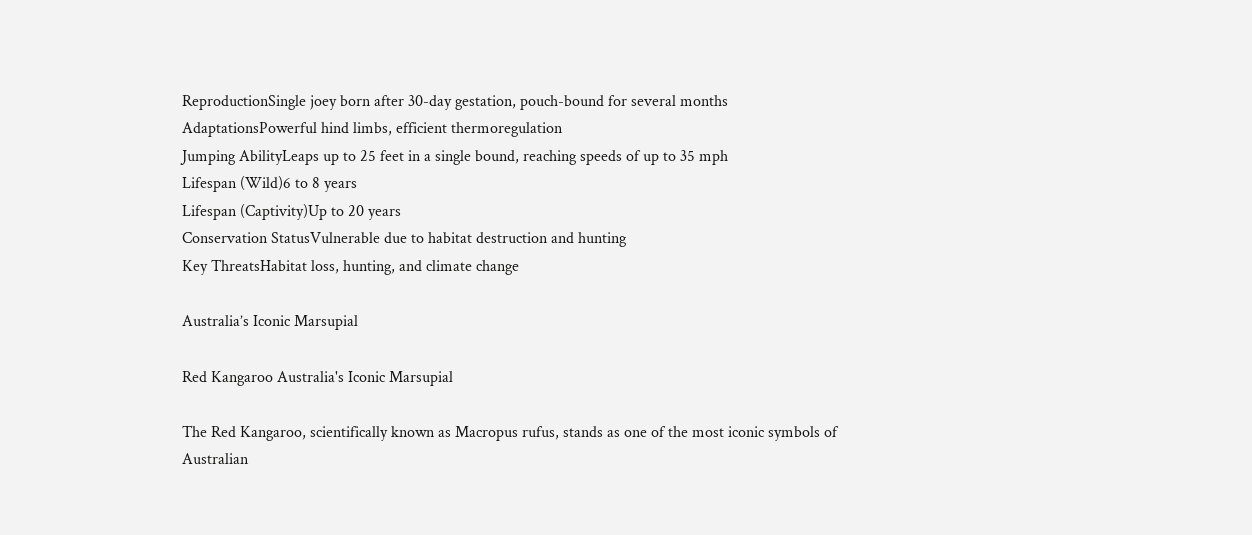ReproductionSingle joey born after 30-day gestation, pouch-bound for several months
AdaptationsPowerful hind limbs, efficient thermoregulation
Jumping AbilityLeaps up to 25 feet in a single bound, reaching speeds of up to 35 mph
Lifespan (Wild)6 to 8 years
Lifespan (Captivity)Up to 20 years
Conservation StatusVulnerable due to habitat destruction and hunting
Key ThreatsHabitat loss, hunting, and climate change

Australia’s Iconic Marsupial

Red Kangaroo Australia's Iconic Marsupial

The Red Kangaroo, scientifically known as Macropus rufus, stands as one of the most iconic symbols of Australian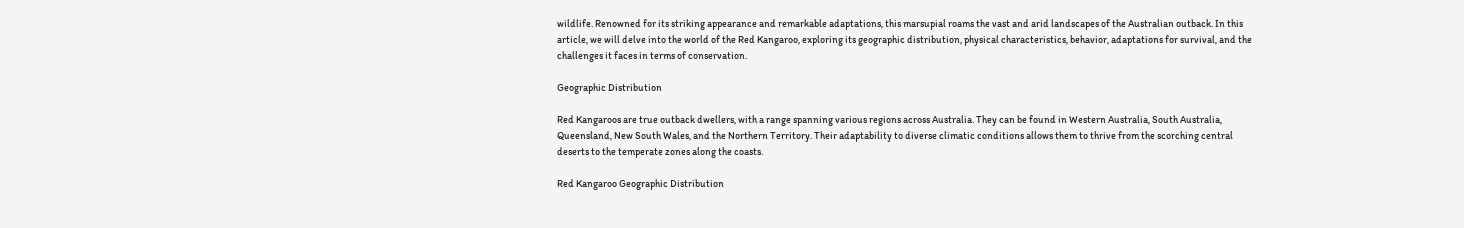wildlife. Renowned for its striking appearance and remarkable adaptations, this marsupial roams the vast and arid landscapes of the Australian outback. In this article, we will delve into the world of the Red Kangaroo, exploring its geographic distribution, physical characteristics, behavior, adaptations for survival, and the challenges it faces in terms of conservation.

Geographic Distribution

Red Kangaroos are true outback dwellers, with a range spanning various regions across Australia. They can be found in Western Australia, South Australia, Queensland, New South Wales, and the Northern Territory. Their adaptability to diverse climatic conditions allows them to thrive from the scorching central deserts to the temperate zones along the coasts.

Red Kangaroo Geographic Distribution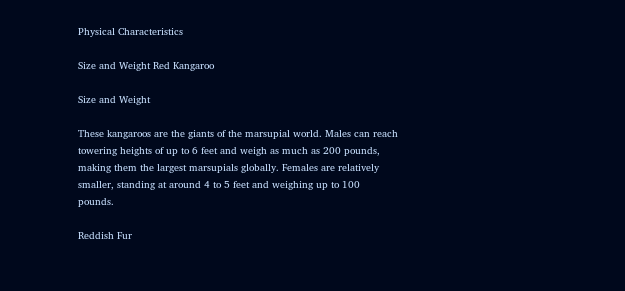Physical Characteristics

Size and Weight Red Kangaroo

Size and Weight

These kangaroos are the giants of the marsupial world. Males can reach towering heights of up to 6 feet and weigh as much as 200 pounds, making them the largest marsupials globally. Females are relatively smaller, standing at around 4 to 5 feet and weighing up to 100 pounds.

Reddish Fur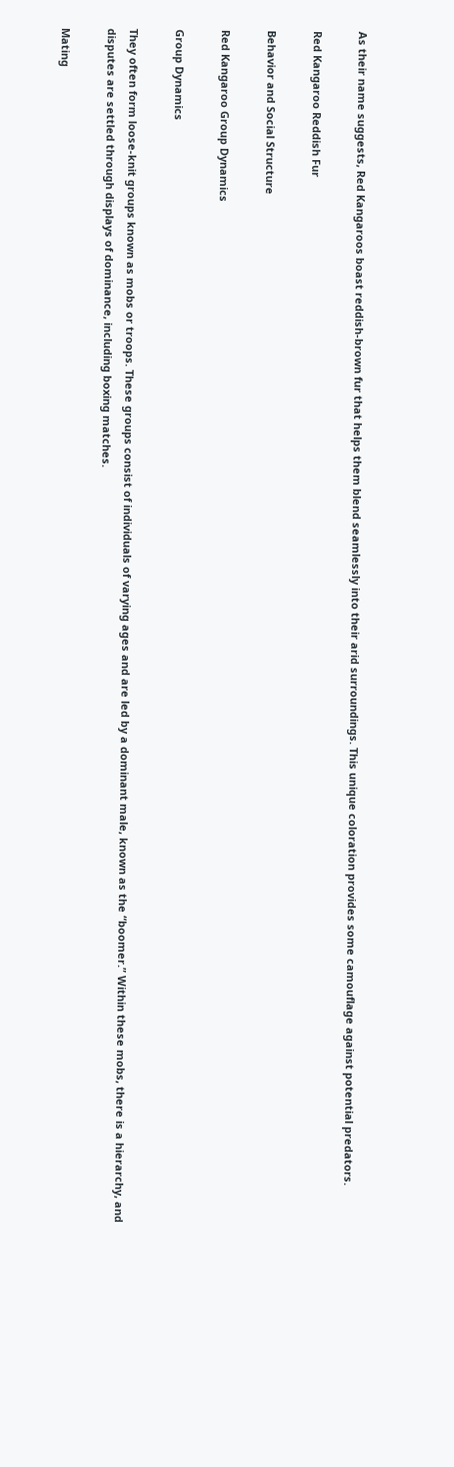As their name suggests, Red Kangaroos boast reddish-brown fur that helps them blend seamlessly into their arid surroundings. This unique coloration provides some camouflage against potential predators.

Red Kangaroo Reddish Fur

Behavior and Social Structure

Red Kangaroo Group Dynamics

Group Dynamics

They often form loose-knit groups known as mobs or troops. These groups consist of individuals of varying ages and are led by a dominant male, known as the “boomer.” Within these mobs, there is a hierarchy, and disputes are settled through displays of dominance, including boxing matches.

Mating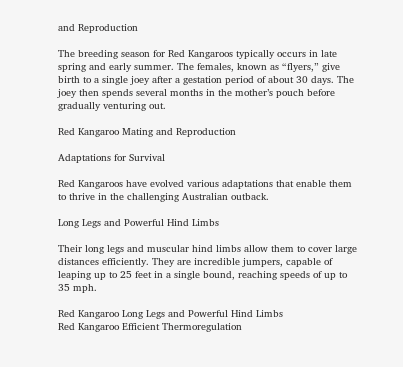and Reproduction

The breeding season for Red Kangaroos typically occurs in late spring and early summer. The females, known as “flyers,” give birth to a single joey after a gestation period of about 30 days. The joey then spends several months in the mother’s pouch before gradually venturing out.

Red Kangaroo Mating and Reproduction

Adaptations for Survival

Red Kangaroos have evolved various adaptations that enable them to thrive in the challenging Australian outback.

Long Legs and Powerful Hind Limbs

Their long legs and muscular hind limbs allow them to cover large distances efficiently. They are incredible jumpers, capable of leaping up to 25 feet in a single bound, reaching speeds of up to 35 mph.

Red Kangaroo Long Legs and Powerful Hind Limbs
Red Kangaroo Efficient Thermoregulation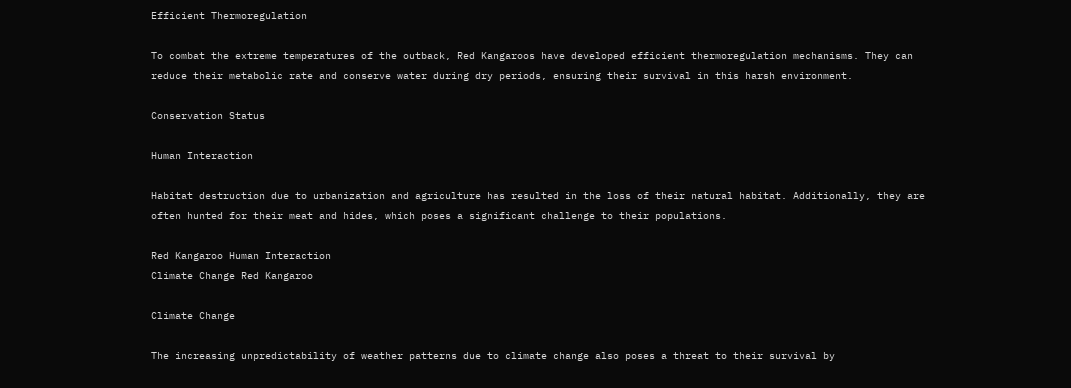Efficient Thermoregulation

To combat the extreme temperatures of the outback, Red Kangaroos have developed efficient thermoregulation mechanisms. They can reduce their metabolic rate and conserve water during dry periods, ensuring their survival in this harsh environment.

Conservation Status

Human Interaction

Habitat destruction due to urbanization and agriculture has resulted in the loss of their natural habitat. Additionally, they are often hunted for their meat and hides, which poses a significant challenge to their populations.

Red Kangaroo Human Interaction
Climate Change Red Kangaroo

Climate Change

The increasing unpredictability of weather patterns due to climate change also poses a threat to their survival by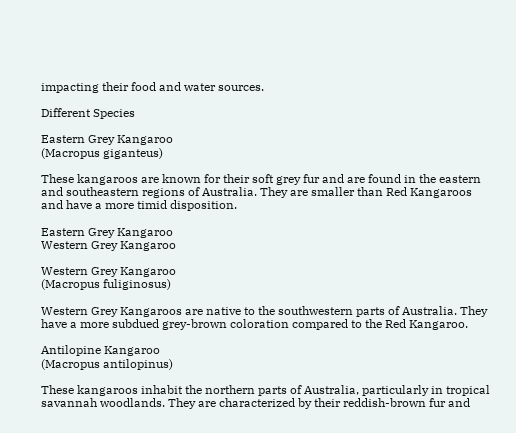impacting their food and water sources.

Different Species

Eastern Grey Kangaroo
(Macropus giganteus)

These kangaroos are known for their soft grey fur and are found in the eastern and southeastern regions of Australia. They are smaller than Red Kangaroos and have a more timid disposition.

Eastern Grey Kangaroo
Western Grey Kangaroo

Western Grey Kangaroo
(Macropus fuliginosus)

Western Grey Kangaroos are native to the southwestern parts of Australia. They have a more subdued grey-brown coloration compared to the Red Kangaroo.

Antilopine Kangaroo
(Macropus antilopinus)

These kangaroos inhabit the northern parts of Australia, particularly in tropical savannah woodlands. They are characterized by their reddish-brown fur and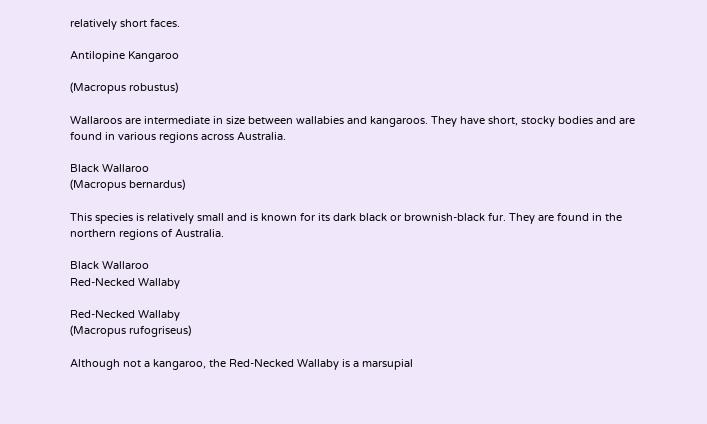relatively short faces.

Antilopine Kangaroo

(Macropus robustus)

Wallaroos are intermediate in size between wallabies and kangaroos. They have short, stocky bodies and are found in various regions across Australia.

Black Wallaroo
(Macropus bernardus)

This species is relatively small and is known for its dark black or brownish-black fur. They are found in the northern regions of Australia.

Black Wallaroo
Red-Necked Wallaby

Red-Necked Wallaby
(Macropus rufogriseus)

Although not a kangaroo, the Red-Necked Wallaby is a marsupial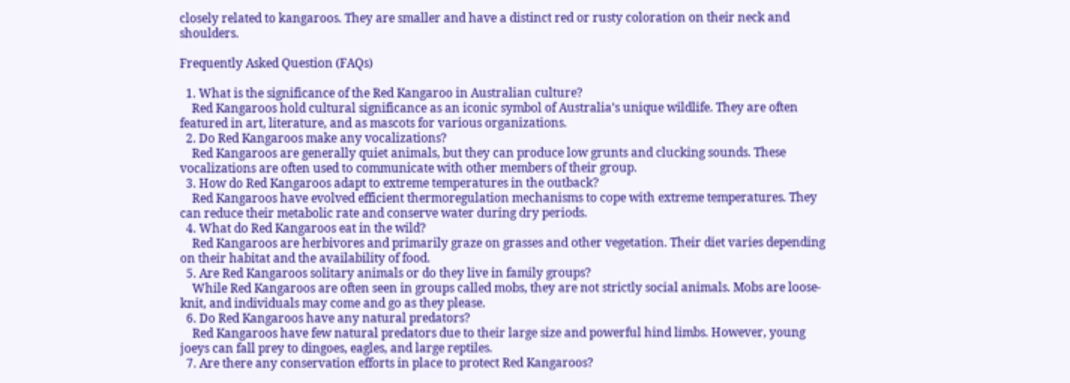closely related to kangaroos. They are smaller and have a distinct red or rusty coloration on their neck and shoulders.

Frequently Asked Question (FAQs)

  1. What is the significance of the Red Kangaroo in Australian culture?
    Red Kangaroos hold cultural significance as an iconic symbol of Australia’s unique wildlife. They are often featured in art, literature, and as mascots for various organizations.
  2. Do Red Kangaroos make any vocalizations?
    Red Kangaroos are generally quiet animals, but they can produce low grunts and clucking sounds. These vocalizations are often used to communicate with other members of their group.
  3. How do Red Kangaroos adapt to extreme temperatures in the outback?
    Red Kangaroos have evolved efficient thermoregulation mechanisms to cope with extreme temperatures. They can reduce their metabolic rate and conserve water during dry periods.
  4. What do Red Kangaroos eat in the wild?
    Red Kangaroos are herbivores and primarily graze on grasses and other vegetation. Their diet varies depending on their habitat and the availability of food.
  5. Are Red Kangaroos solitary animals or do they live in family groups?
    While Red Kangaroos are often seen in groups called mobs, they are not strictly social animals. Mobs are loose-knit, and individuals may come and go as they please.
  6. Do Red Kangaroos have any natural predators?
    Red Kangaroos have few natural predators due to their large size and powerful hind limbs. However, young joeys can fall prey to dingoes, eagles, and large reptiles.
  7. Are there any conservation efforts in place to protect Red Kangaroos?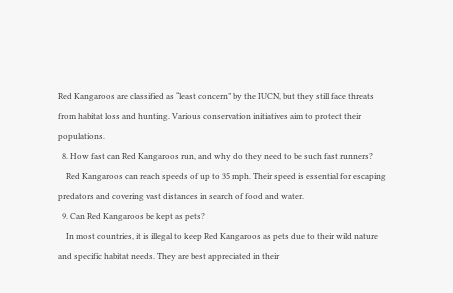Red Kangaroos are classified as “least concern” by the IUCN, but they still face threats from habitat loss and hunting. Various conservation initiatives aim to protect their populations.
  8. How fast can Red Kangaroos run, and why do they need to be such fast runners?
    Red Kangaroos can reach speeds of up to 35 mph. Their speed is essential for escaping predators and covering vast distances in search of food and water.
  9. Can Red Kangaroos be kept as pets?
    In most countries, it is illegal to keep Red Kangaroos as pets due to their wild nature and specific habitat needs. They are best appreciated in their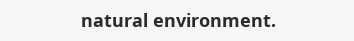natural environment.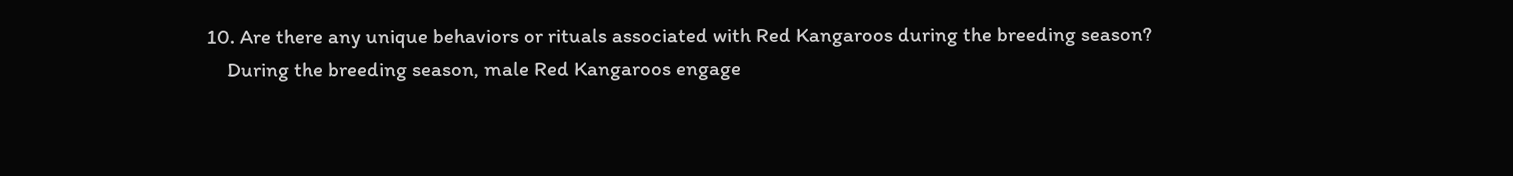10. Are there any unique behaviors or rituals associated with Red Kangaroos during the breeding season?
    During the breeding season, male Red Kangaroos engage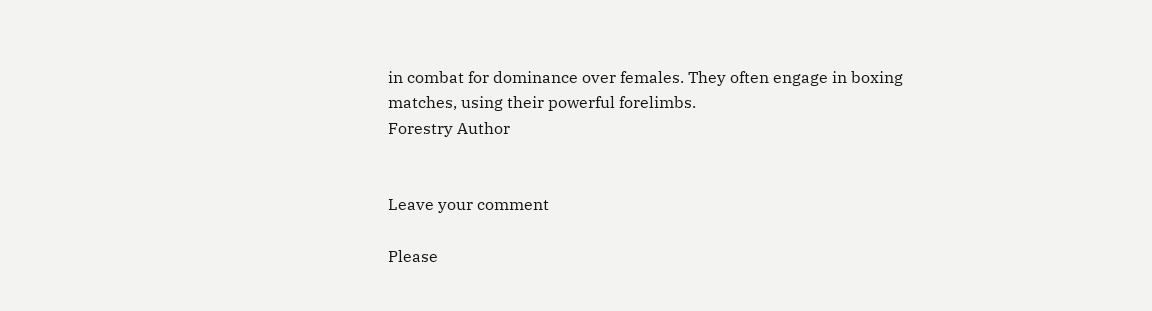in combat for dominance over females. They often engage in boxing matches, using their powerful forelimbs.
Forestry Author


Leave your comment

Please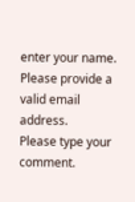enter your name.
Please provide a valid email address.
Please type your comment.